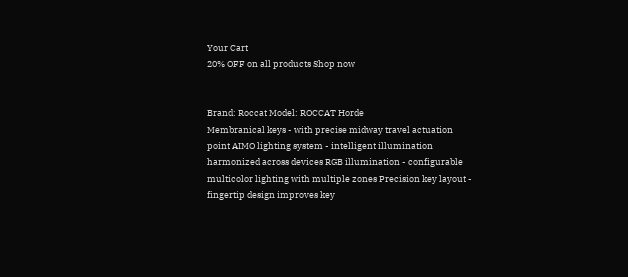Your Cart
20% OFF on all products Shop now


Brand: Roccat Model: ROCCAT Horde
Membranical keys - with precise midway travel actuation point AIMO lighting system - intelligent illumination harmonized across devices RGB illumination - configurable multicolor lighting with multiple zones Precision key layout - fingertip design improves key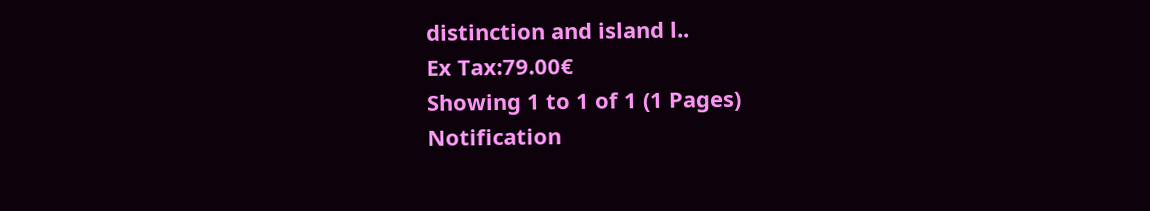distinction and island l..
Ex Tax:79.00€
Showing 1 to 1 of 1 (1 Pages)
Notification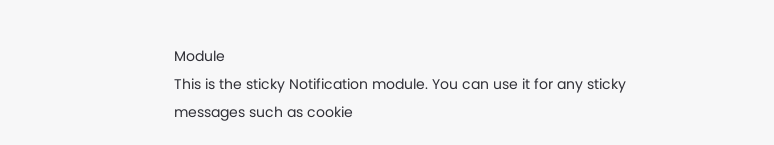Module
This is the sticky Notification module. You can use it for any sticky messages such as cookie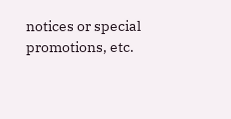notices or special promotions, etc.